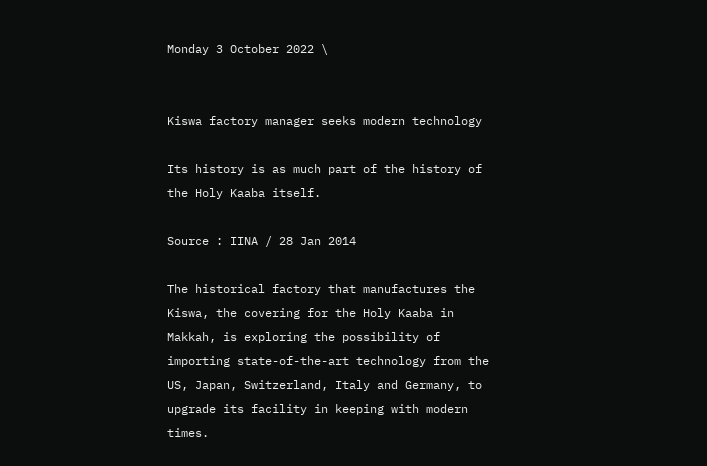Monday 3 October 2022 \


Kiswa factory manager seeks modern technology

Its history is as much part of the history of the Holy Kaaba itself.

Source : IINA / 28 Jan 2014

The historical factory that manufactures the Kiswa, the covering for the Holy Kaaba in Makkah, is exploring the possibility of importing state-of-the-art technology from the US, Japan, Switzerland, Italy and Germany, to upgrade its facility in keeping with modern times.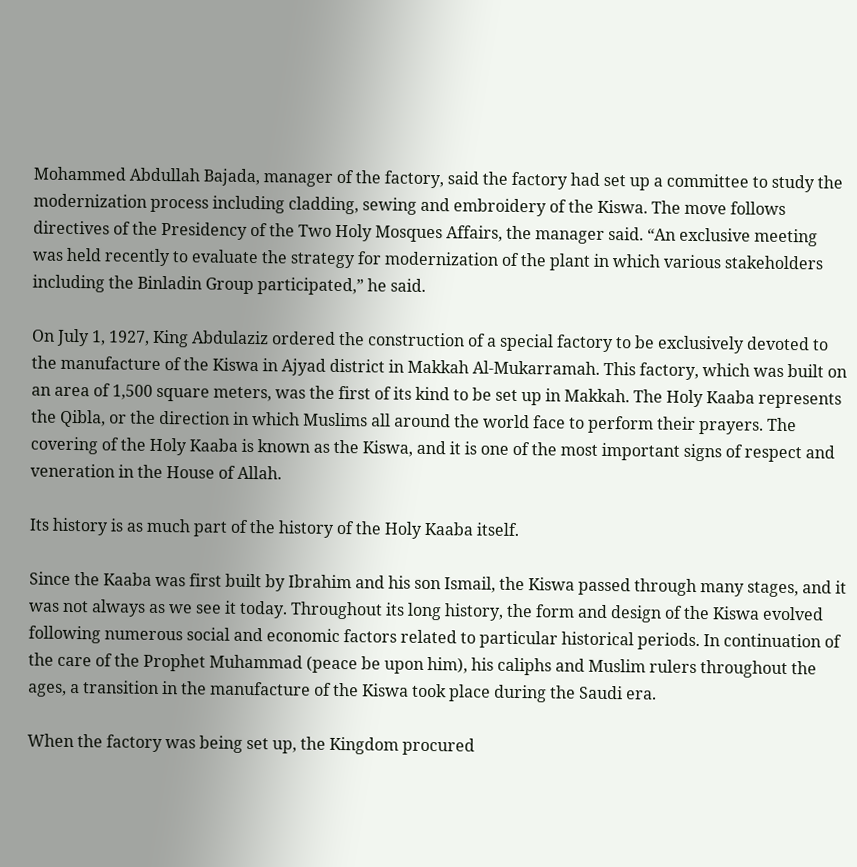Mohammed Abdullah Bajada, manager of the factory, said the factory had set up a committee to study the modernization process including cladding, sewing and embroidery of the Kiswa. The move follows directives of the Presidency of the Two Holy Mosques Affairs, the manager said. “An exclusive meeting was held recently to evaluate the strategy for modernization of the plant in which various stakeholders including the Binladin Group participated,” he said.

On July 1, 1927, King Abdulaziz ordered the construction of a special factory to be exclusively devoted to the manufacture of the Kiswa in Ajyad district in Makkah Al-Mukarramah. This factory, which was built on an area of 1,500 square meters, was the first of its kind to be set up in Makkah. The Holy Kaaba represents the Qibla, or the direction in which Muslims all around the world face to perform their prayers. The covering of the Holy Kaaba is known as the Kiswa, and it is one of the most important signs of respect and veneration in the House of Allah.

Its history is as much part of the history of the Holy Kaaba itself.

Since the Kaaba was first built by Ibrahim and his son Ismail, the Kiswa passed through many stages, and it was not always as we see it today. Throughout its long history, the form and design of the Kiswa evolved following numerous social and economic factors related to particular historical periods. In continuation of the care of the Prophet Muhammad (peace be upon him), his caliphs and Muslim rulers throughout the ages, a transition in the manufacture of the Kiswa took place during the Saudi era.

When the factory was being set up, the Kingdom procured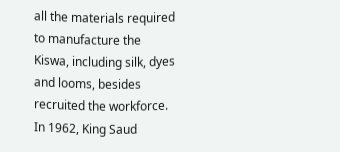all the materials required to manufacture the Kiswa, including silk, dyes and looms, besides recruited the workforce. In 1962, King Saud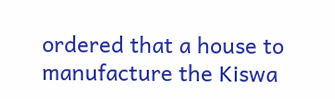ordered that a house to manufacture the Kiswa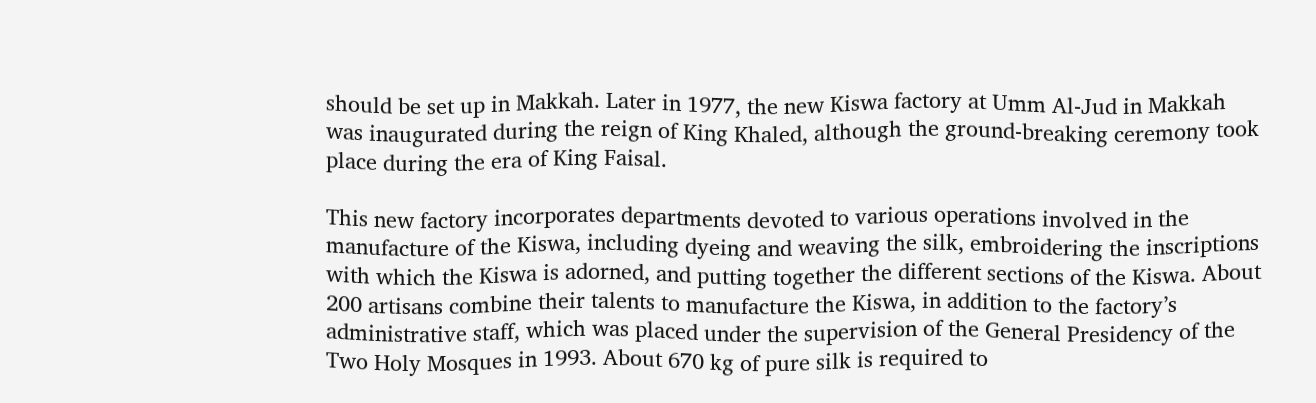should be set up in Makkah. Later in 1977, the new Kiswa factory at Umm Al-Jud in Makkah was inaugurated during the reign of King Khaled, although the ground-breaking ceremony took place during the era of King Faisal.

This new factory incorporates departments devoted to various operations involved in the manufacture of the Kiswa, including dyeing and weaving the silk, embroidering the inscriptions with which the Kiswa is adorned, and putting together the different sections of the Kiswa. About 200 artisans combine their talents to manufacture the Kiswa, in addition to the factory’s administrative staff, which was placed under the supervision of the General Presidency of the Two Holy Mosques in 1993. About 670 kg of pure silk is required to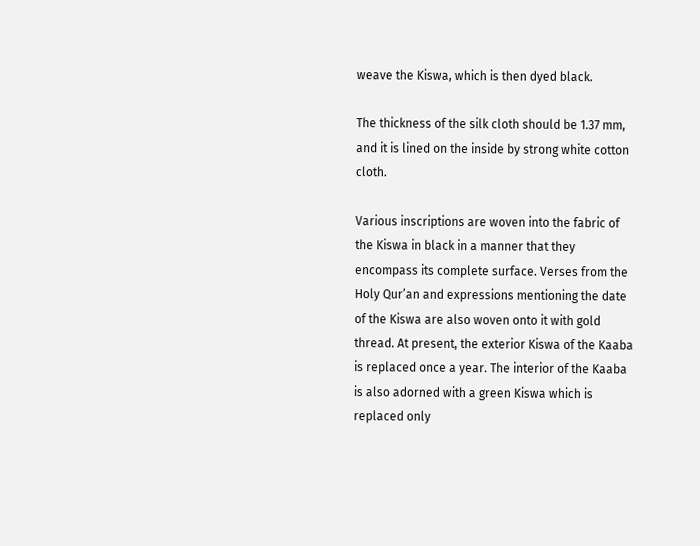weave the Kiswa, which is then dyed black.

The thickness of the silk cloth should be 1.37 mm, and it is lined on the inside by strong white cotton cloth.

Various inscriptions are woven into the fabric of the Kiswa in black in a manner that they encompass its complete surface. Verses from the Holy Qur’an and expressions mentioning the date of the Kiswa are also woven onto it with gold thread. At present, the exterior Kiswa of the Kaaba is replaced once a year. The interior of the Kaaba is also adorned with a green Kiswa which is replaced only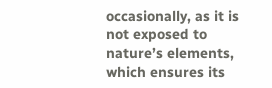occasionally, as it is not exposed to nature’s elements, which ensures its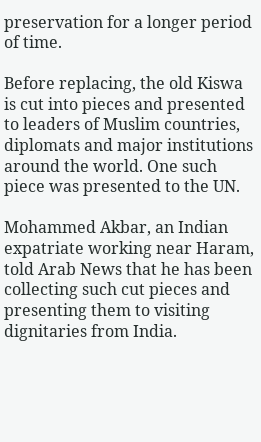preservation for a longer period of time.

Before replacing, the old Kiswa is cut into pieces and presented to leaders of Muslim countries, diplomats and major institutions around the world. One such piece was presented to the UN.

Mohammed Akbar, an Indian expatriate working near Haram, told Arab News that he has been collecting such cut pieces and presenting them to visiting dignitaries from India.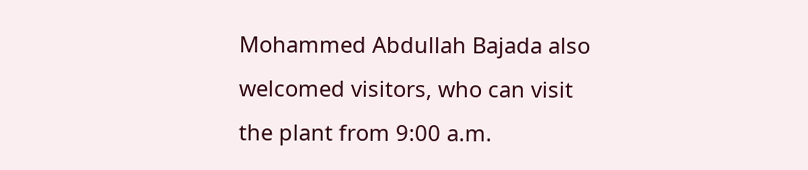Mohammed Abdullah Bajada also welcomed visitors, who can visit the plant from 9:00 a.m.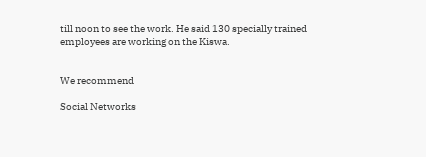till noon to see the work. He said 130 specially trained employees are working on the Kiswa.


We recommend

Social Networks